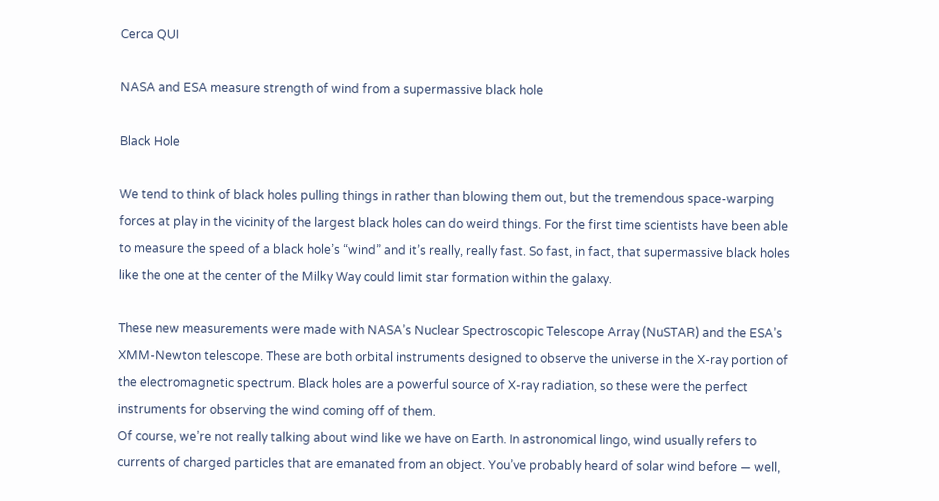Cerca QUI

NASA and ESA measure strength of wind from a supermassive black hole

Black Hole

We tend to think of black holes pulling things in rather than blowing them out, but the tremendous space-warping forces at play in the vicinity of the largest black holes can do weird things. For the first time scientists have been able to measure the speed of a black hole’s “wind” and it’s really, really fast. So fast, in fact, that supermassive black holes like the one at the center of the Milky Way could limit star formation within the galaxy.

These new measurements were made with NASA’s Nuclear Spectroscopic Telescope Array (NuSTAR) and the ESA’s XMM-Newton telescope. These are both orbital instruments designed to observe the universe in the X-ray portion of the electromagnetic spectrum. Black holes are a powerful source of X-ray radiation, so these were the perfect instruments for observing the wind coming off of them.
Of course, we’re not really talking about wind like we have on Earth. In astronomical lingo, wind usually refers to currents of charged particles that are emanated from an object. You’ve probably heard of solar wind before — well,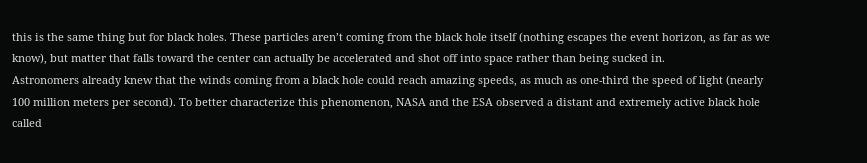this is the same thing but for black holes. These particles aren’t coming from the black hole itself (nothing escapes the event horizon, as far as we know), but matter that falls toward the center can actually be accelerated and shot off into space rather than being sucked in.
Astronomers already knew that the winds coming from a black hole could reach amazing speeds, as much as one-third the speed of light (nearly 100 million meters per second). To better characterize this phenomenon, NASA and the ESA observed a distant and extremely active black hole called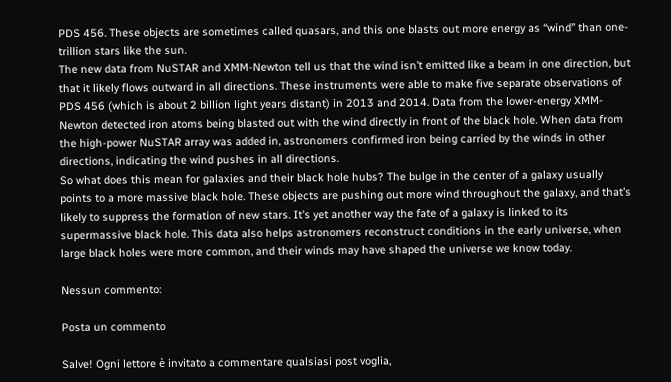PDS 456. These objects are sometimes called quasars, and this one blasts out more energy as “wind” than one-trillion stars like the sun.
The new data from NuSTAR and XMM-Newton tell us that the wind isn’t emitted like a beam in one direction, but that it likely flows outward in all directions. These instruments were able to make five separate observations of PDS 456 (which is about 2 billion light years distant) in 2013 and 2014. Data from the lower-energy XMM-Newton detected iron atoms being blasted out with the wind directly in front of the black hole. When data from the high-power NuSTAR array was added in, astronomers confirmed iron being carried by the winds in other directions, indicating the wind pushes in all directions.
So what does this mean for galaxies and their black hole hubs? The bulge in the center of a galaxy usually points to a more massive black hole. These objects are pushing out more wind throughout the galaxy, and that’s likely to suppress the formation of new stars. It’s yet another way the fate of a galaxy is linked to its supermassive black hole. This data also helps astronomers reconstruct conditions in the early universe, when large black holes were more common, and their winds may have shaped the universe we know today.

Nessun commento:

Posta un commento

Salve! Ogni lettore è invitato a commentare qualsiasi post voglia,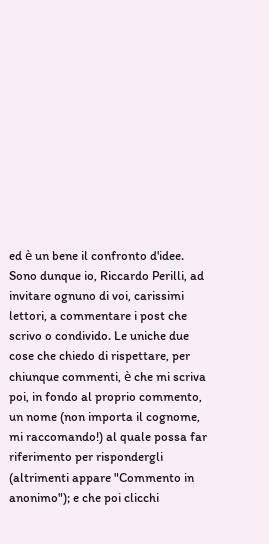ed è un bene il confronto d'idee. Sono dunque io, Riccardo Perilli, ad invitare ognuno di voi, carissimi lettori, a commentare i post che scrivo o condivido. Le uniche due cose che chiedo di rispettare, per chiunque commenti, è che mi scriva poi, in fondo al proprio commento, un nome (non importa il cognome, mi raccomando!) al quale possa far riferimento per rispondergli (altrimenti appare "Commento in anonimo"); e che poi clicchi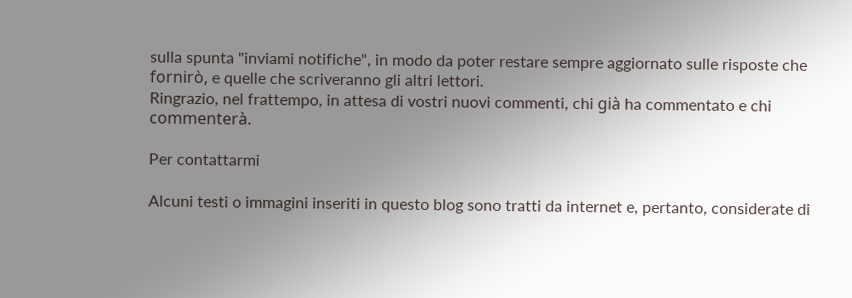sulla spunta "inviami notifiche", in modo da poter restare sempre aggiornato sulle risposte che fornirò, e quelle che scriveranno gli altri lettori.
Ringrazio, nel frattempo, in attesa di vostri nuovi commenti, chi già ha commentato e chi commenterà.

Per contattarmi

Alcuni testi o immagini inseriti in questo blog sono tratti da internet e, pertanto, considerate di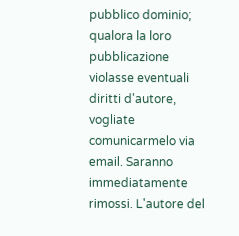pubblico dominio; qualora la loro pubblicazione violasse eventuali diritti d'autore,
vogliate comunicarmelo via email. Saranno immediatamente rimossi. L'autore del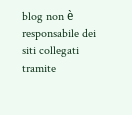blog non è responsabile dei siti collegati tramite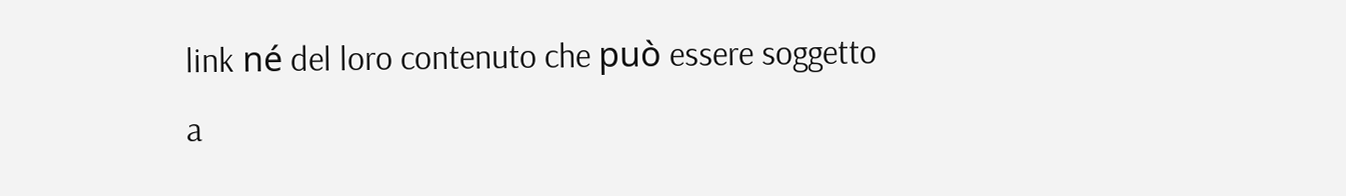link né del loro contenuto che può essere soggetto
a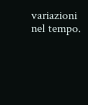variazioni nel tempo.